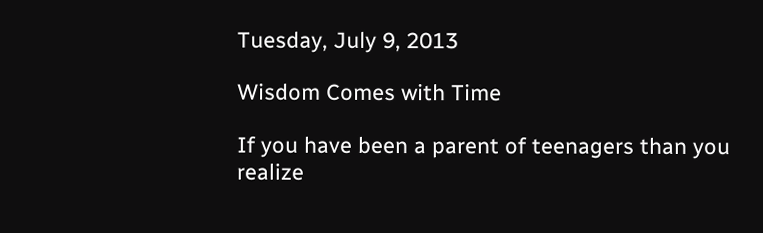Tuesday, July 9, 2013

Wisdom Comes with Time

If you have been a parent of teenagers than you realize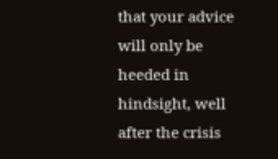that your advice will only be heeded in hindsight, well after the crisis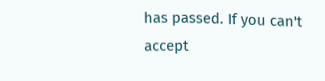has passed. If you can't accept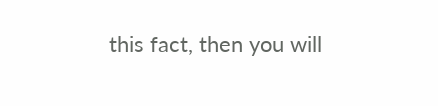this fact, then you will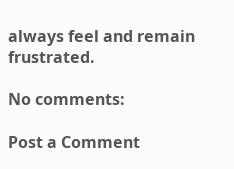always feel and remain frustrated.

No comments:

Post a Comment